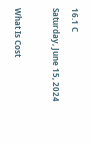16.1 C
Saturday, June 15, 2024

What Is Cost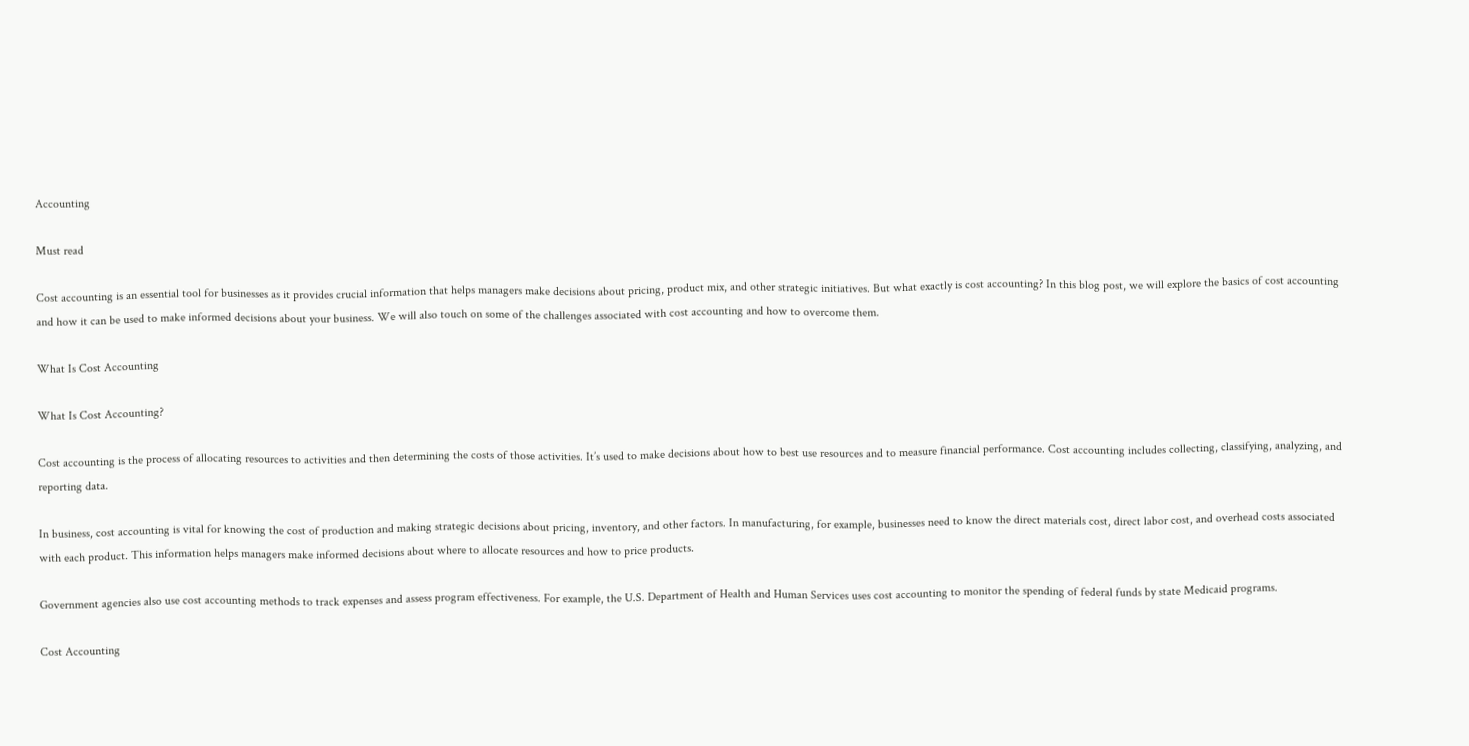Accounting

Must read

Cost accounting is an essential tool for businesses as it provides crucial information that helps managers make decisions about pricing, product mix, and other strategic initiatives. But what exactly is cost accounting? In this blog post, we will explore the basics of cost accounting and how it can be used to make informed decisions about your business. We will also touch on some of the challenges associated with cost accounting and how to overcome them.

What Is Cost Accounting

What Is Cost Accounting?

Cost accounting is the process of allocating resources to activities and then determining the costs of those activities. It’s used to make decisions about how to best use resources and to measure financial performance. Cost accounting includes collecting, classifying, analyzing, and reporting data.

In business, cost accounting is vital for knowing the cost of production and making strategic decisions about pricing, inventory, and other factors. In manufacturing, for example, businesses need to know the direct materials cost, direct labor cost, and overhead costs associated with each product. This information helps managers make informed decisions about where to allocate resources and how to price products.

Government agencies also use cost accounting methods to track expenses and assess program effectiveness. For example, the U.S. Department of Health and Human Services uses cost accounting to monitor the spending of federal funds by state Medicaid programs.

Cost Accounting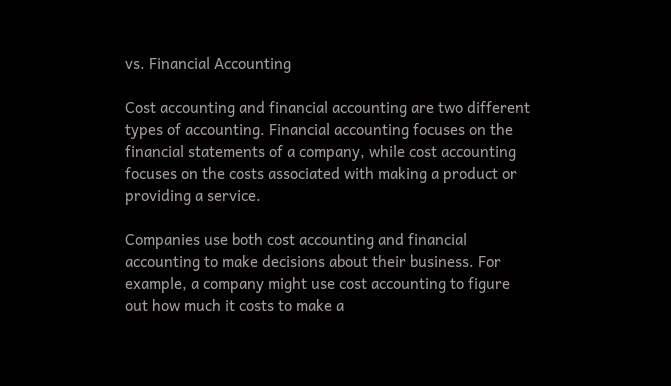vs. Financial Accounting

Cost accounting and financial accounting are two different types of accounting. Financial accounting focuses on the financial statements of a company, while cost accounting focuses on the costs associated with making a product or providing a service.

Companies use both cost accounting and financial accounting to make decisions about their business. For example, a company might use cost accounting to figure out how much it costs to make a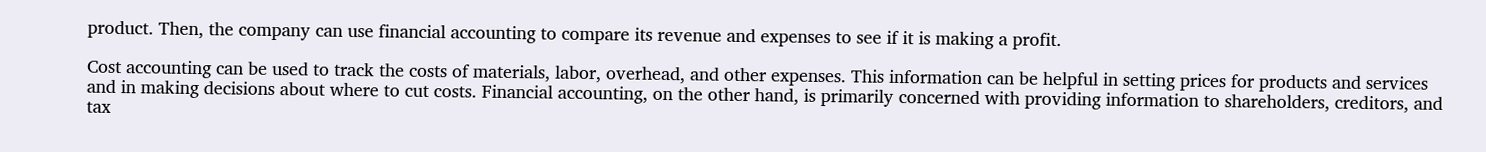product. Then, the company can use financial accounting to compare its revenue and expenses to see if it is making a profit.

Cost accounting can be used to track the costs of materials, labor, overhead, and other expenses. This information can be helpful in setting prices for products and services and in making decisions about where to cut costs. Financial accounting, on the other hand, is primarily concerned with providing information to shareholders, creditors, and tax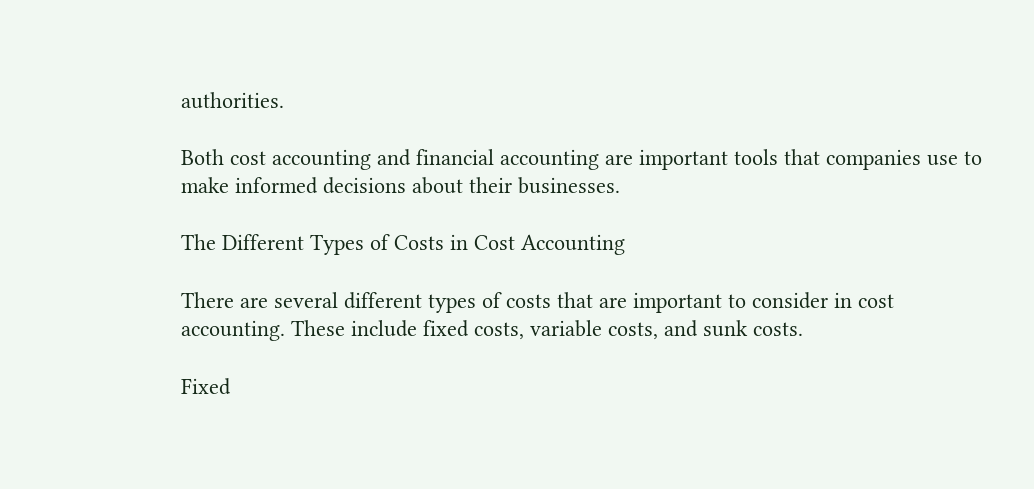authorities.

Both cost accounting and financial accounting are important tools that companies use to make informed decisions about their businesses.

The Different Types of Costs in Cost Accounting

There are several different types of costs that are important to consider in cost accounting. These include fixed costs, variable costs, and sunk costs.

Fixed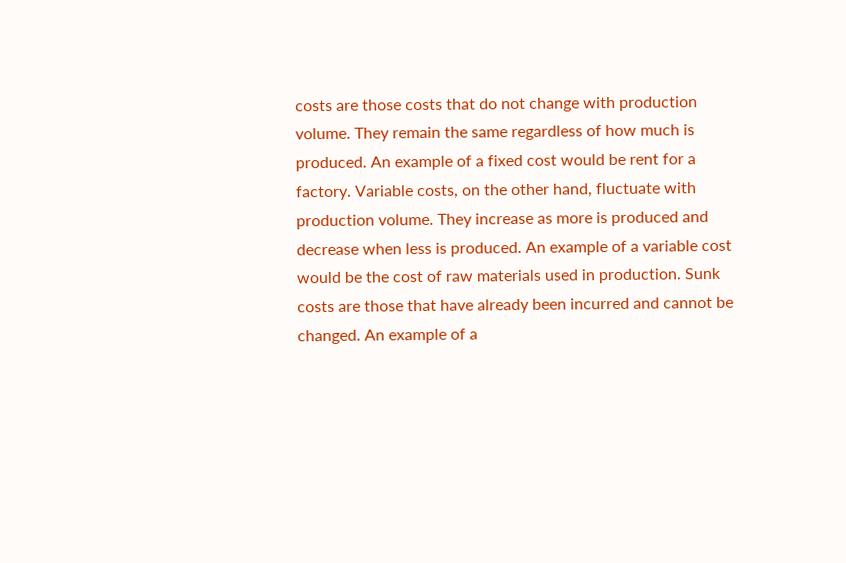costs are those costs that do not change with production volume. They remain the same regardless of how much is produced. An example of a fixed cost would be rent for a factory. Variable costs, on the other hand, fluctuate with production volume. They increase as more is produced and decrease when less is produced. An example of a variable cost would be the cost of raw materials used in production. Sunk costs are those that have already been incurred and cannot be changed. An example of a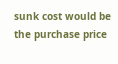sunk cost would be the purchase price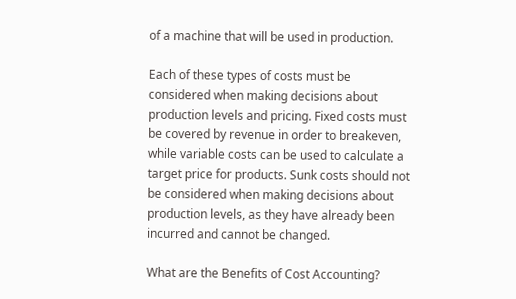of a machine that will be used in production.

Each of these types of costs must be considered when making decisions about production levels and pricing. Fixed costs must be covered by revenue in order to breakeven, while variable costs can be used to calculate a target price for products. Sunk costs should not be considered when making decisions about production levels, as they have already been incurred and cannot be changed.

What are the Benefits of Cost Accounting?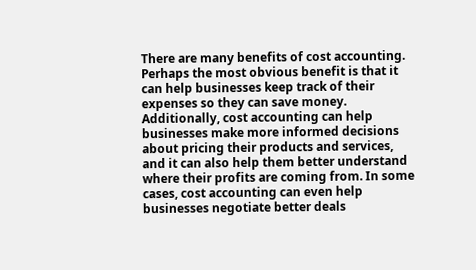There are many benefits of cost accounting. Perhaps the most obvious benefit is that it can help businesses keep track of their expenses so they can save money. Additionally, cost accounting can help businesses make more informed decisions about pricing their products and services, and it can also help them better understand where their profits are coming from. In some cases, cost accounting can even help businesses negotiate better deals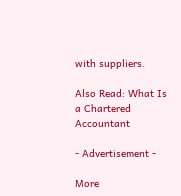with suppliers.

Also Read: What Is a Chartered Accountant

- Advertisement -

More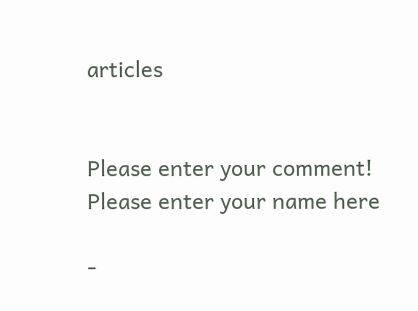articles


Please enter your comment!
Please enter your name here

-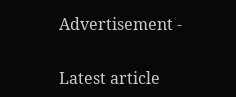Advertisement -

Latest article